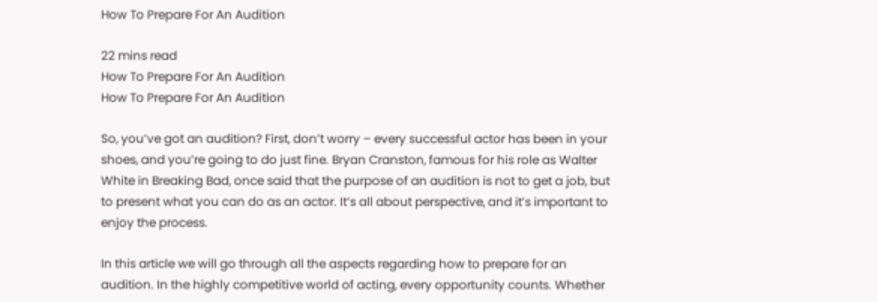How To Prepare For An Audition

22 mins read
How To Prepare For An Audition
How To Prepare For An Audition

So, you’ve got an audition? First, don’t worry – every successful actor has been in your shoes, and you’re going to do just fine. Bryan Cranston, famous for his role as Walter White in Breaking Bad, once said that the purpose of an audition is not to get a job, but to present what you can do as an actor. It’s all about perspective, and it’s important to enjoy the process.

In this article we will go through all the aspects regarding how to prepare for an audition. In the highly competitive world of acting, every opportunity counts. Whether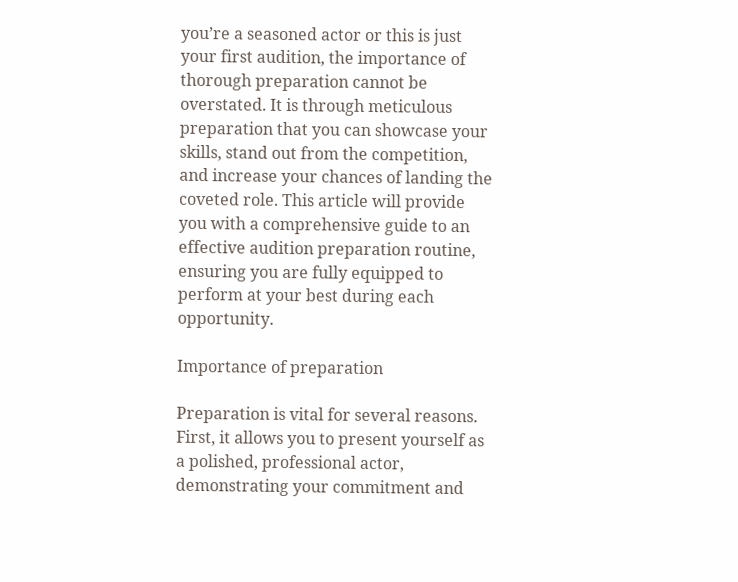you’re a seasoned actor or this is just your first audition, the importance of thorough preparation cannot be overstated. It is through meticulous preparation that you can showcase your skills, stand out from the competition, and increase your chances of landing the coveted role. This article will provide you with a comprehensive guide to an effective audition preparation routine, ensuring you are fully equipped to perform at your best during each opportunity.

Importance of preparation

Preparation is vital for several reasons. First, it allows you to present yourself as a polished, professional actor, demonstrating your commitment and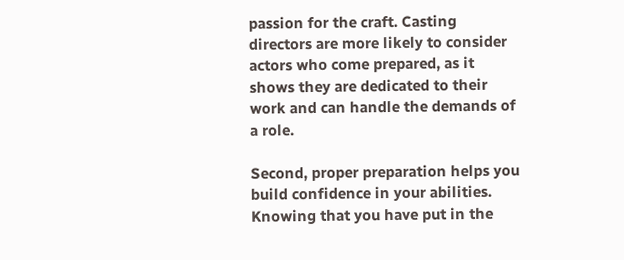passion for the craft. Casting directors are more likely to consider actors who come prepared, as it shows they are dedicated to their work and can handle the demands of a role.

Second, proper preparation helps you build confidence in your abilities. Knowing that you have put in the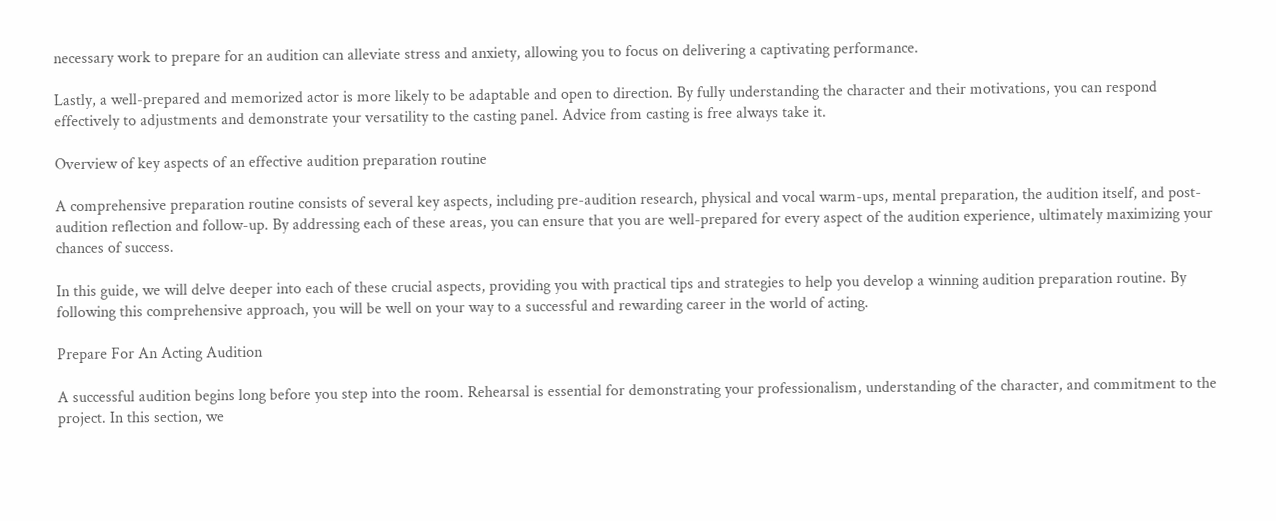necessary work to prepare for an audition can alleviate stress and anxiety, allowing you to focus on delivering a captivating performance.

Lastly, a well-prepared and memorized actor is more likely to be adaptable and open to direction. By fully understanding the character and their motivations, you can respond effectively to adjustments and demonstrate your versatility to the casting panel. Advice from casting is free always take it.

Overview of key aspects of an effective audition preparation routine

A comprehensive preparation routine consists of several key aspects, including pre-audition research, physical and vocal warm-ups, mental preparation, the audition itself, and post-audition reflection and follow-up. By addressing each of these areas, you can ensure that you are well-prepared for every aspect of the audition experience, ultimately maximizing your chances of success.

In this guide, we will delve deeper into each of these crucial aspects, providing you with practical tips and strategies to help you develop a winning audition preparation routine. By following this comprehensive approach, you will be well on your way to a successful and rewarding career in the world of acting.

Prepare For An Acting Audition

A successful audition begins long before you step into the room. Rehearsal is essential for demonstrating your professionalism, understanding of the character, and commitment to the project. In this section, we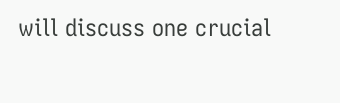will discuss one crucial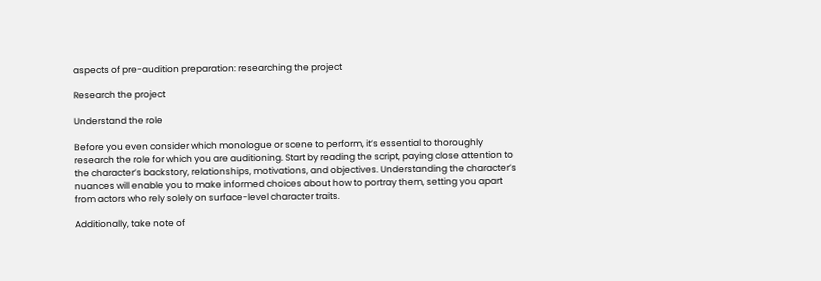aspects of pre-audition preparation: researching the project

Research the project

Understand the role

Before you even consider which monologue or scene to perform, it’s essential to thoroughly research the role for which you are auditioning. Start by reading the script, paying close attention to the character’s backstory, relationships, motivations, and objectives. Understanding the character’s nuances will enable you to make informed choices about how to portray them, setting you apart from actors who rely solely on surface-level character traits.

Additionally, take note of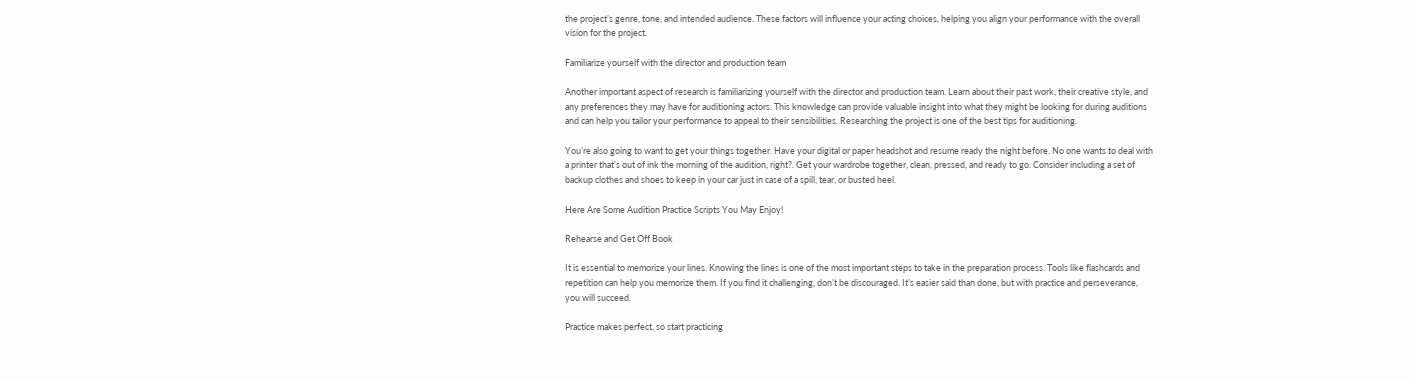the project’s genre, tone, and intended audience. These factors will influence your acting choices, helping you align your performance with the overall vision for the project.

Familiarize yourself with the director and production team

Another important aspect of research is familiarizing yourself with the director and production team. Learn about their past work, their creative style, and any preferences they may have for auditioning actors. This knowledge can provide valuable insight into what they might be looking for during auditions and can help you tailor your performance to appeal to their sensibilities. Researching the project is one of the best tips for auditioning.

You’re also going to want to get your things together. Have your digital or paper headshot and resume ready the night before. No one wants to deal with a printer that’s out of ink the morning of the audition, right?. Get your wardrobe together, clean, pressed, and ready to go. Consider including a set of backup clothes and shoes to keep in your car just in case of a spill, tear, or busted heel.

Here Are Some Audition Practice Scripts You May Enjoy!

Rehearse and Get Off Book

It is essential to memorize your lines. Knowing the lines is one of the most important steps to take in the preparation process. Tools like flashcards and repetition can help you memorize them. If you find it challenging, don’t be discouraged. It’s easier said than done, but with practice and perseverance, you will succeed.

Practice makes perfect, so start practicing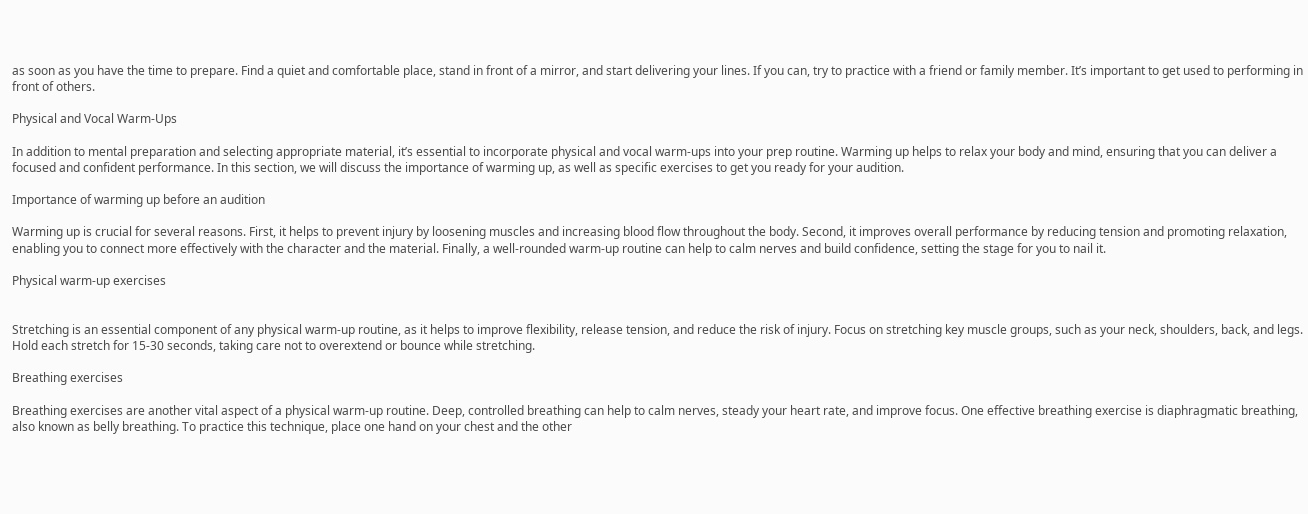as soon as you have the time to prepare. Find a quiet and comfortable place, stand in front of a mirror, and start delivering your lines. If you can, try to practice with a friend or family member. It’s important to get used to performing in front of others.

Physical and Vocal Warm-Ups

In addition to mental preparation and selecting appropriate material, it’s essential to incorporate physical and vocal warm-ups into your prep routine. Warming up helps to relax your body and mind, ensuring that you can deliver a focused and confident performance. In this section, we will discuss the importance of warming up, as well as specific exercises to get you ready for your audition.

Importance of warming up before an audition

Warming up is crucial for several reasons. First, it helps to prevent injury by loosening muscles and increasing blood flow throughout the body. Second, it improves overall performance by reducing tension and promoting relaxation, enabling you to connect more effectively with the character and the material. Finally, a well-rounded warm-up routine can help to calm nerves and build confidence, setting the stage for you to nail it.

Physical warm-up exercises


Stretching is an essential component of any physical warm-up routine, as it helps to improve flexibility, release tension, and reduce the risk of injury. Focus on stretching key muscle groups, such as your neck, shoulders, back, and legs. Hold each stretch for 15-30 seconds, taking care not to overextend or bounce while stretching.

Breathing exercises

Breathing exercises are another vital aspect of a physical warm-up routine. Deep, controlled breathing can help to calm nerves, steady your heart rate, and improve focus. One effective breathing exercise is diaphragmatic breathing, also known as belly breathing. To practice this technique, place one hand on your chest and the other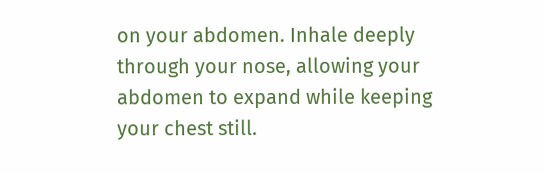on your abdomen. Inhale deeply through your nose, allowing your abdomen to expand while keeping your chest still.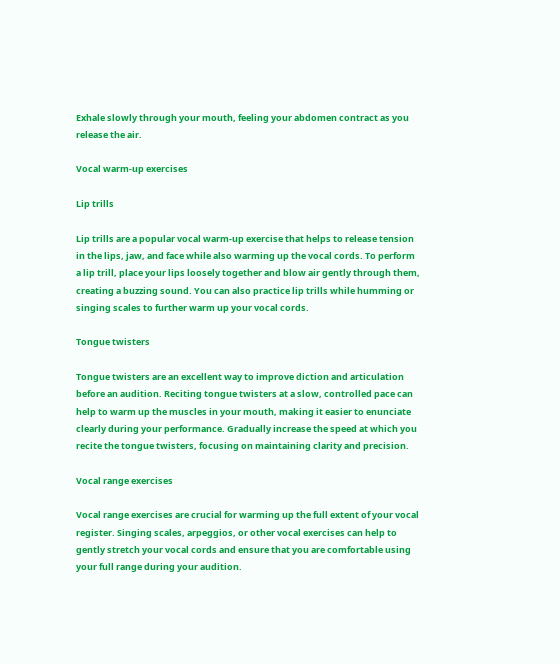Exhale slowly through your mouth, feeling your abdomen contract as you release the air.

Vocal warm-up exercises

Lip trills

Lip trills are a popular vocal warm-up exercise that helps to release tension in the lips, jaw, and face while also warming up the vocal cords. To perform a lip trill, place your lips loosely together and blow air gently through them, creating a buzzing sound. You can also practice lip trills while humming or singing scales to further warm up your vocal cords.

Tongue twisters

Tongue twisters are an excellent way to improve diction and articulation before an audition. Reciting tongue twisters at a slow, controlled pace can help to warm up the muscles in your mouth, making it easier to enunciate clearly during your performance. Gradually increase the speed at which you recite the tongue twisters, focusing on maintaining clarity and precision.

Vocal range exercises

Vocal range exercises are crucial for warming up the full extent of your vocal register. Singing scales, arpeggios, or other vocal exercises can help to gently stretch your vocal cords and ensure that you are comfortable using your full range during your audition.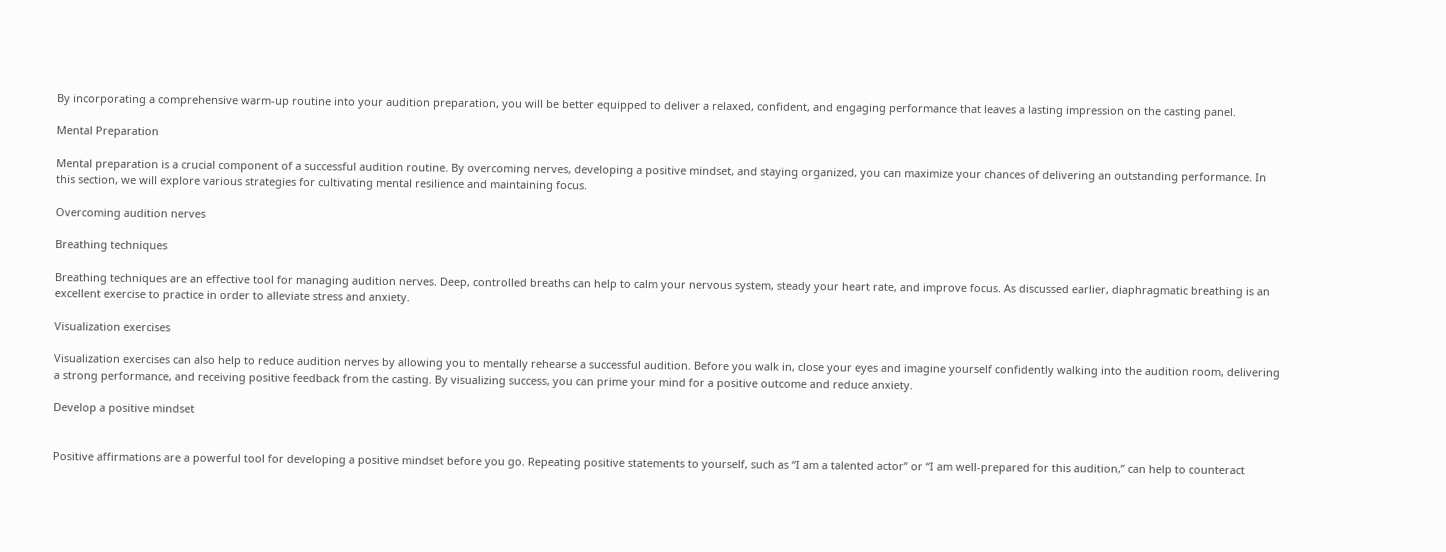By incorporating a comprehensive warm-up routine into your audition preparation, you will be better equipped to deliver a relaxed, confident, and engaging performance that leaves a lasting impression on the casting panel.

Mental Preparation

Mental preparation is a crucial component of a successful audition routine. By overcoming nerves, developing a positive mindset, and staying organized, you can maximize your chances of delivering an outstanding performance. In this section, we will explore various strategies for cultivating mental resilience and maintaining focus.

Overcoming audition nerves

Breathing techniques

Breathing techniques are an effective tool for managing audition nerves. Deep, controlled breaths can help to calm your nervous system, steady your heart rate, and improve focus. As discussed earlier, diaphragmatic breathing is an excellent exercise to practice in order to alleviate stress and anxiety.

Visualization exercises

Visualization exercises can also help to reduce audition nerves by allowing you to mentally rehearse a successful audition. Before you walk in, close your eyes and imagine yourself confidently walking into the audition room, delivering a strong performance, and receiving positive feedback from the casting. By visualizing success, you can prime your mind for a positive outcome and reduce anxiety.

Develop a positive mindset


Positive affirmations are a powerful tool for developing a positive mindset before you go. Repeating positive statements to yourself, such as “I am a talented actor” or “I am well-prepared for this audition,” can help to counteract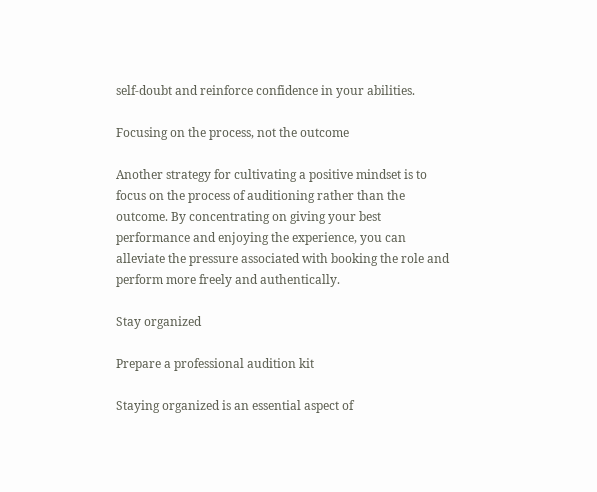self-doubt and reinforce confidence in your abilities.

Focusing on the process, not the outcome

Another strategy for cultivating a positive mindset is to focus on the process of auditioning rather than the outcome. By concentrating on giving your best performance and enjoying the experience, you can alleviate the pressure associated with booking the role and perform more freely and authentically.

Stay organized

Prepare a professional audition kit

Staying organized is an essential aspect of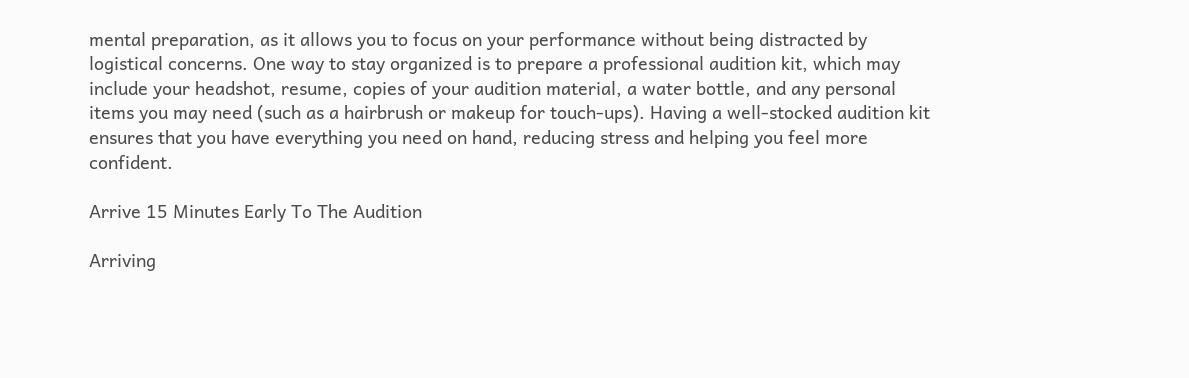mental preparation, as it allows you to focus on your performance without being distracted by logistical concerns. One way to stay organized is to prepare a professional audition kit, which may include your headshot, resume, copies of your audition material, a water bottle, and any personal items you may need (such as a hairbrush or makeup for touch-ups). Having a well-stocked audition kit ensures that you have everything you need on hand, reducing stress and helping you feel more confident.

Arrive 15 Minutes Early To The Audition

Arriving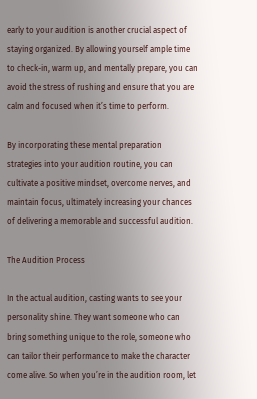early to your audition is another crucial aspect of staying organized. By allowing yourself ample time to check-in, warm up, and mentally prepare, you can avoid the stress of rushing and ensure that you are calm and focused when it’s time to perform.

By incorporating these mental preparation strategies into your audition routine, you can cultivate a positive mindset, overcome nerves, and maintain focus, ultimately increasing your chances of delivering a memorable and successful audition.

The Audition Process

In the actual audition, casting wants to see your personality shine. They want someone who can bring something unique to the role, someone who can tailor their performance to make the character come alive. So when you’re in the audition room, let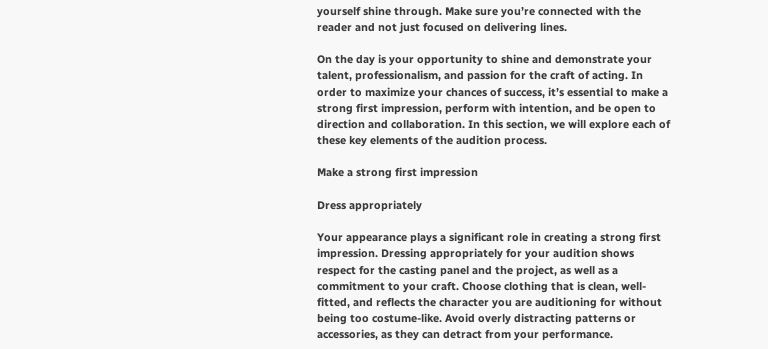yourself shine through. Make sure you’re connected with the reader and not just focused on delivering lines.

On the day is your opportunity to shine and demonstrate your talent, professionalism, and passion for the craft of acting. In order to maximize your chances of success, it’s essential to make a strong first impression, perform with intention, and be open to direction and collaboration. In this section, we will explore each of these key elements of the audition process.

Make a strong first impression

Dress appropriately

Your appearance plays a significant role in creating a strong first impression. Dressing appropriately for your audition shows respect for the casting panel and the project, as well as a commitment to your craft. Choose clothing that is clean, well-fitted, and reflects the character you are auditioning for without being too costume-like. Avoid overly distracting patterns or accessories, as they can detract from your performance.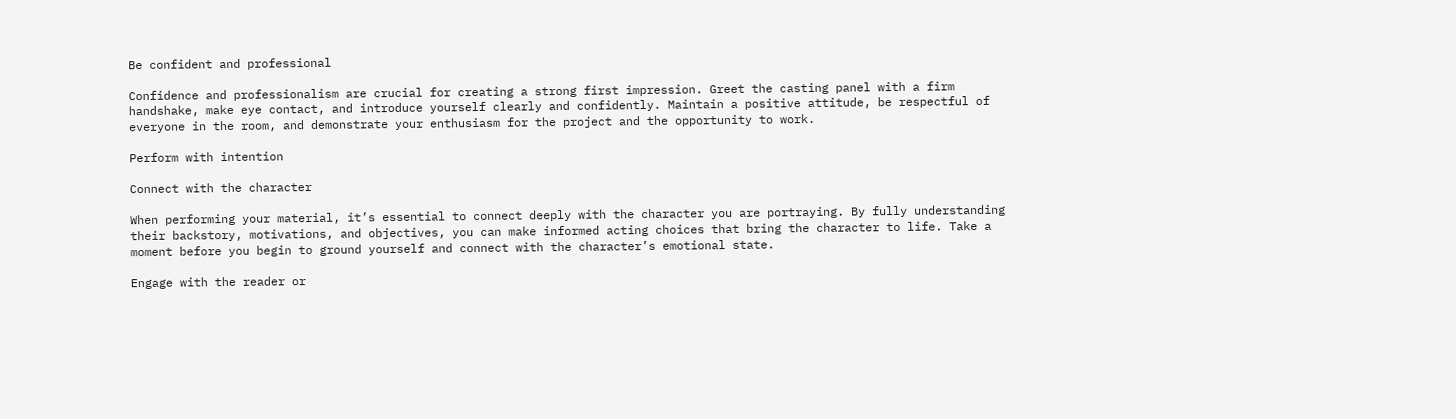Be confident and professional

Confidence and professionalism are crucial for creating a strong first impression. Greet the casting panel with a firm handshake, make eye contact, and introduce yourself clearly and confidently. Maintain a positive attitude, be respectful of everyone in the room, and demonstrate your enthusiasm for the project and the opportunity to work.

Perform with intention

Connect with the character

When performing your material, it’s essential to connect deeply with the character you are portraying. By fully understanding their backstory, motivations, and objectives, you can make informed acting choices that bring the character to life. Take a moment before you begin to ground yourself and connect with the character’s emotional state.

Engage with the reader or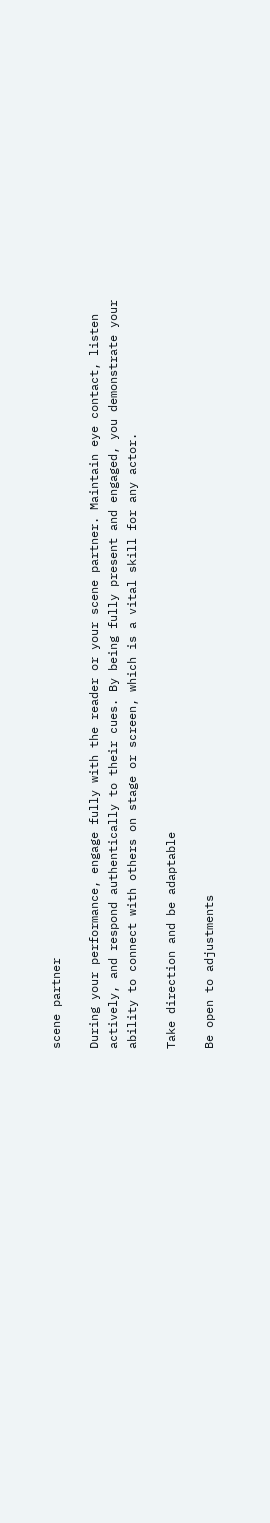scene partner

During your performance, engage fully with the reader or your scene partner. Maintain eye contact, listen actively, and respond authentically to their cues. By being fully present and engaged, you demonstrate your ability to connect with others on stage or screen, which is a vital skill for any actor.

Take direction and be adaptable

Be open to adjustments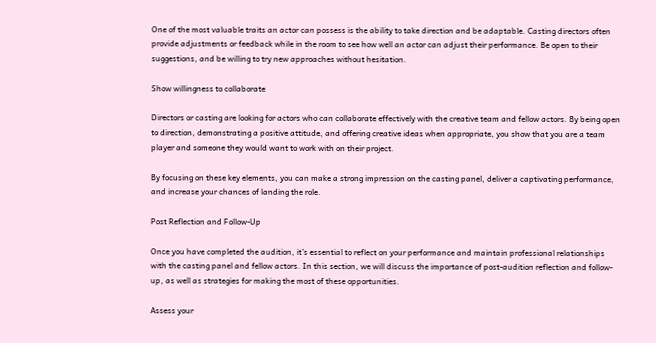One of the most valuable traits an actor can possess is the ability to take direction and be adaptable. Casting directors often provide adjustments or feedback while in the room to see how well an actor can adjust their performance. Be open to their suggestions, and be willing to try new approaches without hesitation.

Show willingness to collaborate

Directors or casting are looking for actors who can collaborate effectively with the creative team and fellow actors. By being open to direction, demonstrating a positive attitude, and offering creative ideas when appropriate, you show that you are a team player and someone they would want to work with on their project.

By focusing on these key elements, you can make a strong impression on the casting panel, deliver a captivating performance, and increase your chances of landing the role.

Post Reflection and Follow-Up

Once you have completed the audition, it’s essential to reflect on your performance and maintain professional relationships with the casting panel and fellow actors. In this section, we will discuss the importance of post-audition reflection and follow-up, as well as strategies for making the most of these opportunities.

Assess your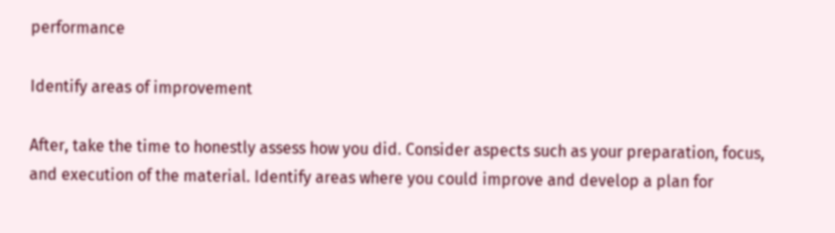performance

Identify areas of improvement

After, take the time to honestly assess how you did. Consider aspects such as your preparation, focus, and execution of the material. Identify areas where you could improve and develop a plan for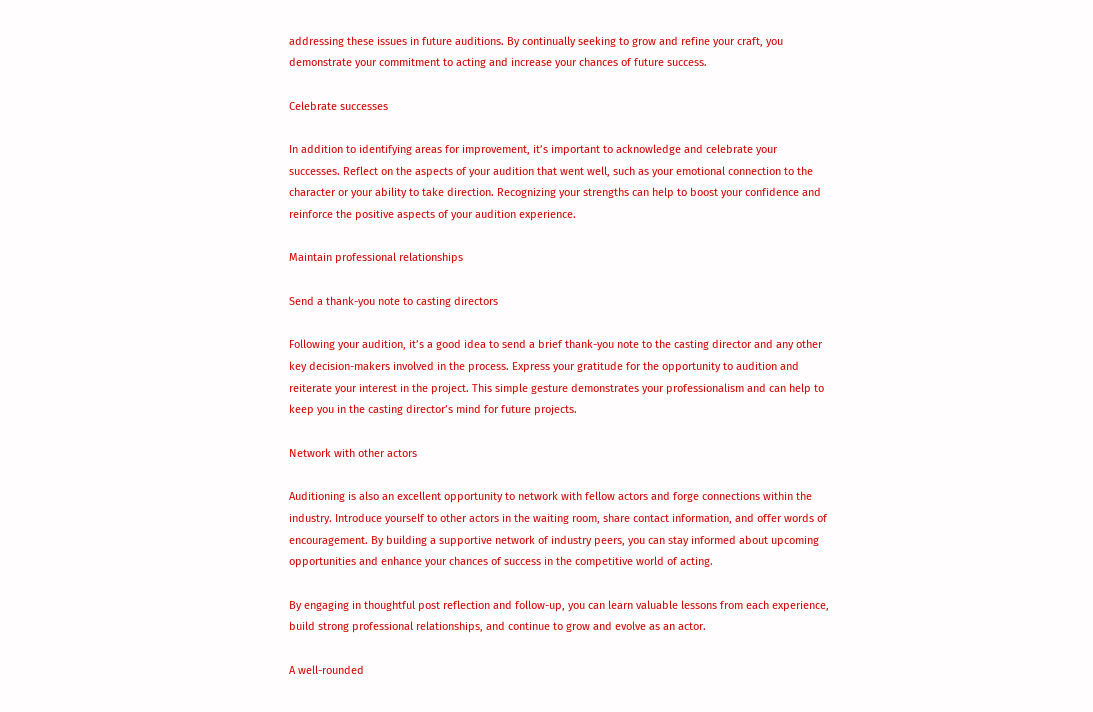addressing these issues in future auditions. By continually seeking to grow and refine your craft, you demonstrate your commitment to acting and increase your chances of future success.

Celebrate successes

In addition to identifying areas for improvement, it’s important to acknowledge and celebrate your successes. Reflect on the aspects of your audition that went well, such as your emotional connection to the character or your ability to take direction. Recognizing your strengths can help to boost your confidence and reinforce the positive aspects of your audition experience.

Maintain professional relationships

Send a thank-you note to casting directors

Following your audition, it’s a good idea to send a brief thank-you note to the casting director and any other key decision-makers involved in the process. Express your gratitude for the opportunity to audition and reiterate your interest in the project. This simple gesture demonstrates your professionalism and can help to keep you in the casting director’s mind for future projects.

Network with other actors

Auditioning is also an excellent opportunity to network with fellow actors and forge connections within the industry. Introduce yourself to other actors in the waiting room, share contact information, and offer words of encouragement. By building a supportive network of industry peers, you can stay informed about upcoming opportunities and enhance your chances of success in the competitive world of acting.

By engaging in thoughtful post reflection and follow-up, you can learn valuable lessons from each experience, build strong professional relationships, and continue to grow and evolve as an actor.

A well-rounded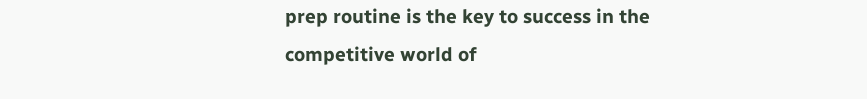prep routine is the key to success in the competitive world of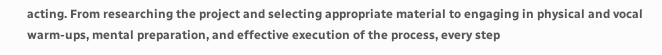acting. From researching the project and selecting appropriate material to engaging in physical and vocal warm-ups, mental preparation, and effective execution of the process, every step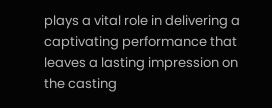plays a vital role in delivering a captivating performance that leaves a lasting impression on the casting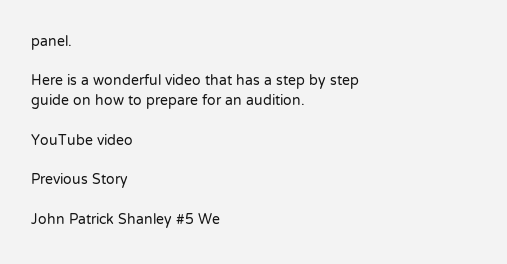panel.

Here is a wonderful video that has a step by step guide on how to prepare for an audition.

YouTube video

Previous Story

John Patrick Shanley #5 We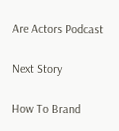Are Actors Podcast

Next Story

How To Brand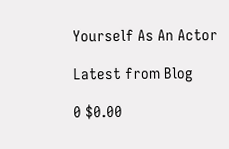Yourself As An Actor

Latest from Blog

0 $0.00